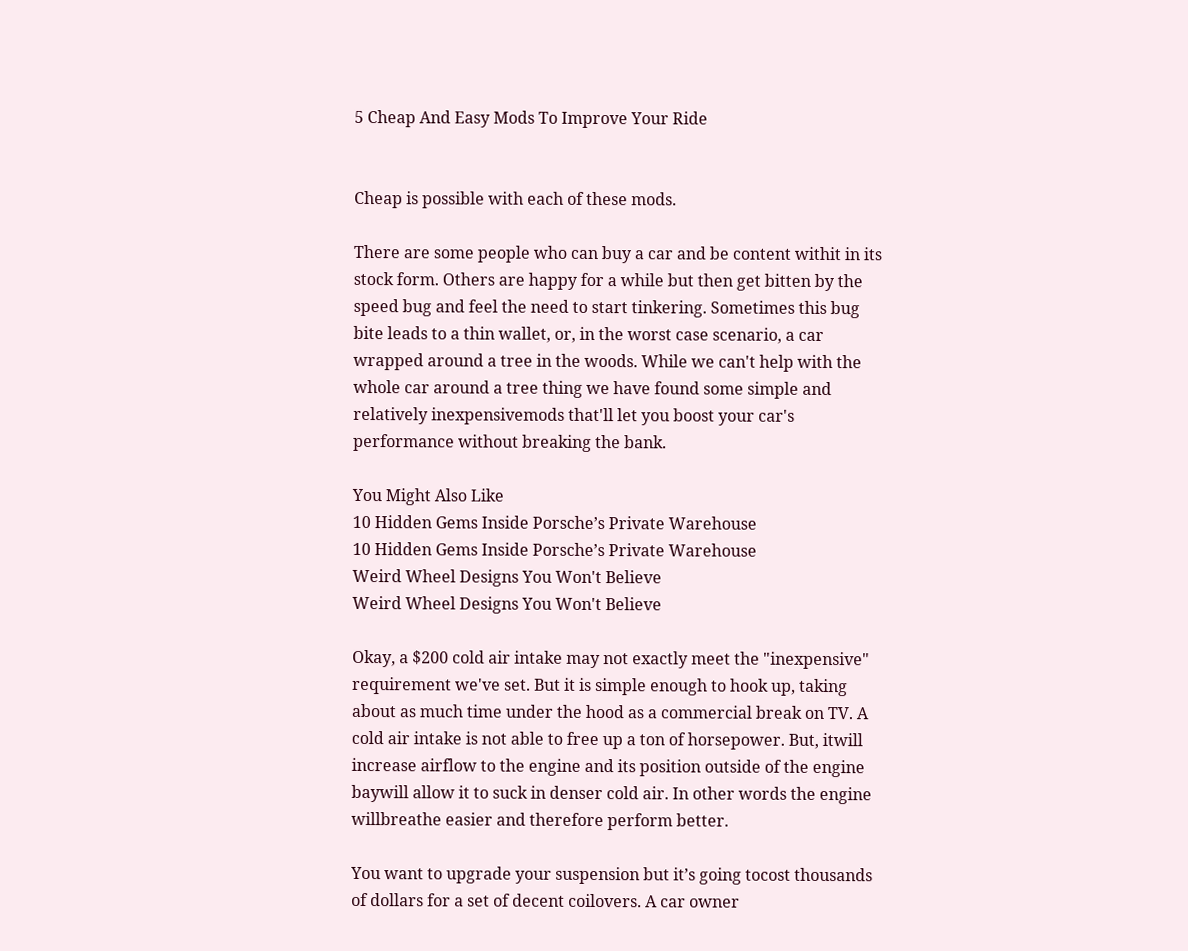5 Cheap And Easy Mods To Improve Your Ride


Cheap is possible with each of these mods.

There are some people who can buy a car and be content withit in its stock form. Others are happy for a while but then get bitten by the speed bug and feel the need to start tinkering. Sometimes this bug bite leads to a thin wallet, or, in the worst case scenario, a car wrapped around a tree in the woods. While we can't help with the whole car around a tree thing we have found some simple and relatively inexpensivemods that'll let you boost your car's performance without breaking the bank.

You Might Also Like
10 Hidden Gems Inside Porsche’s Private Warehouse
10 Hidden Gems Inside Porsche’s Private Warehouse
Weird Wheel Designs You Won't Believe
Weird Wheel Designs You Won't Believe

Okay, a $200 cold air intake may not exactly meet the "inexpensive" requirement we've set. But it is simple enough to hook up, taking about as much time under the hood as a commercial break on TV. A cold air intake is not able to free up a ton of horsepower. But, itwill increase airflow to the engine and its position outside of the engine baywill allow it to suck in denser cold air. In other words the engine willbreathe easier and therefore perform better.

You want to upgrade your suspension but it’s going tocost thousands of dollars for a set of decent coilovers. A car owner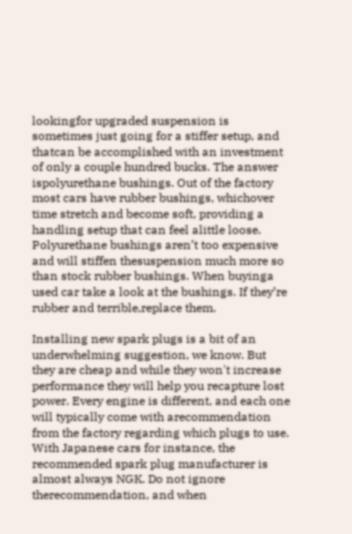lookingfor upgraded suspension is sometimes just going for a stiffer setup, and thatcan be accomplished with an investment of only a couple hundred bucks. The answer ispolyurethane bushings. Out of the factory most cars have rubber bushings, whichover time stretch and become soft, providing a handling setup that can feel alittle loose. Polyurethane bushings aren’t too expensive and will stiffen thesuspension much more so than stock rubber bushings. When buyinga used car take a look at the bushings. If they’re rubber and terrible,replace them.

Installing new spark plugs is a bit of an underwhelming suggestion, we know. But they are cheap and while they won't increase performance they will help you recapture lost power. Every engine is different, and each one will typically come with arecommendation from the factory regarding which plugs to use. With Japanese cars for instance, the recommended spark plug manufacturer is almost always NGK. Do not ignore therecommendation, and when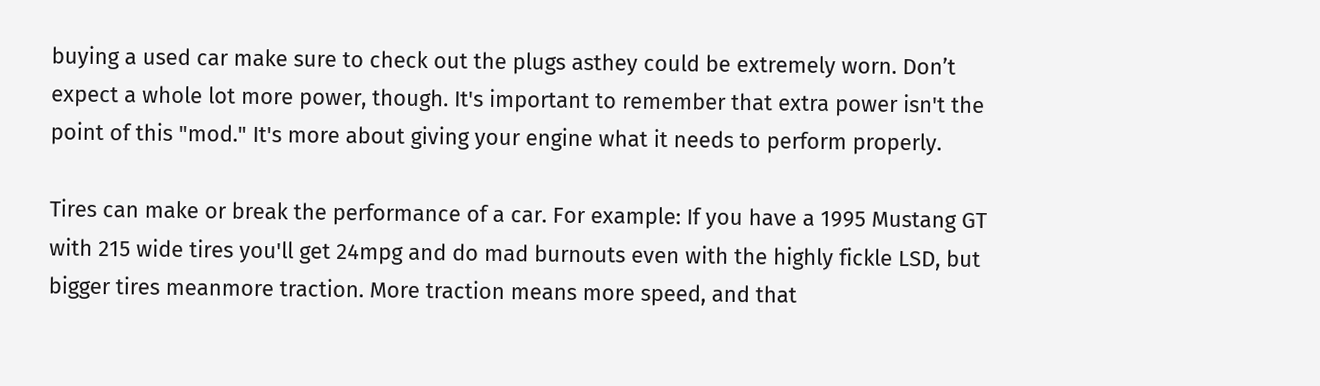buying a used car make sure to check out the plugs asthey could be extremely worn. Don’t expect a whole lot more power, though. It's important to remember that extra power isn't the point of this "mod." It's more about giving your engine what it needs to perform properly.

Tires can make or break the performance of a car. For example: If you have a 1995 Mustang GT with 215 wide tires you'll get 24mpg and do mad burnouts even with the highly fickle LSD, but bigger tires meanmore traction. More traction means more speed, and that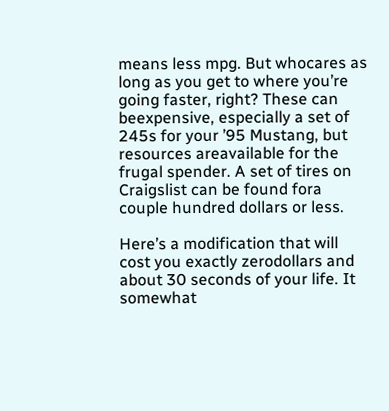means less mpg. But whocares as long as you get to where you’re going faster, right? These can beexpensive, especially a set of 245s for your ’95 Mustang, but resources areavailable for the frugal spender. A set of tires on Craigslist can be found fora couple hundred dollars or less.

Here’s a modification that will cost you exactly zerodollars and about 30 seconds of your life. It somewhat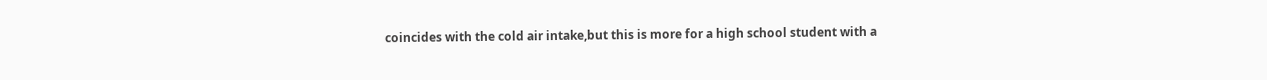coincides with the cold air intake,but this is more for a high school student with a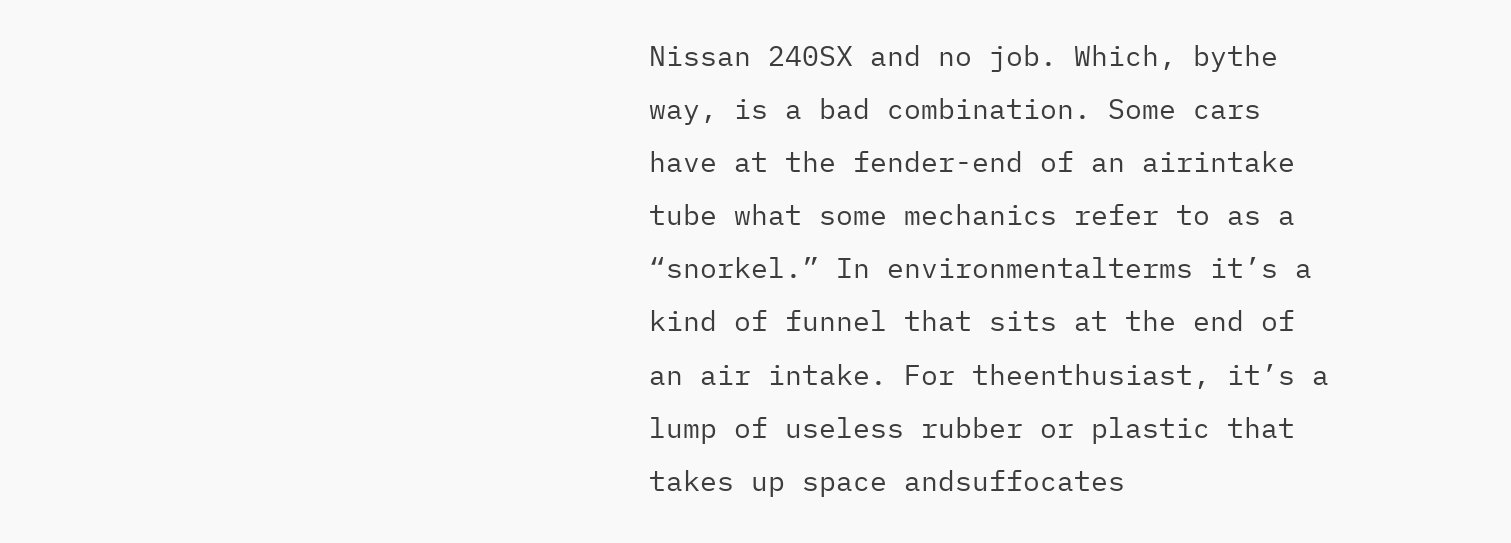Nissan 240SX and no job. Which, bythe way, is a bad combination. Some cars have at the fender-end of an airintake tube what some mechanics refer to as a “snorkel.” In environmentalterms it’s a kind of funnel that sits at the end of an air intake. For theenthusiast, it’s a lump of useless rubber or plastic that takes up space andsuffocates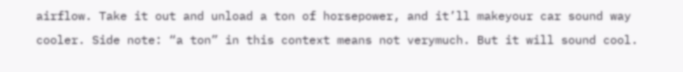airflow. Take it out and unload a ton of horsepower, and it’ll makeyour car sound way cooler. Side note: “a ton” in this context means not verymuch. But it will sound cool.